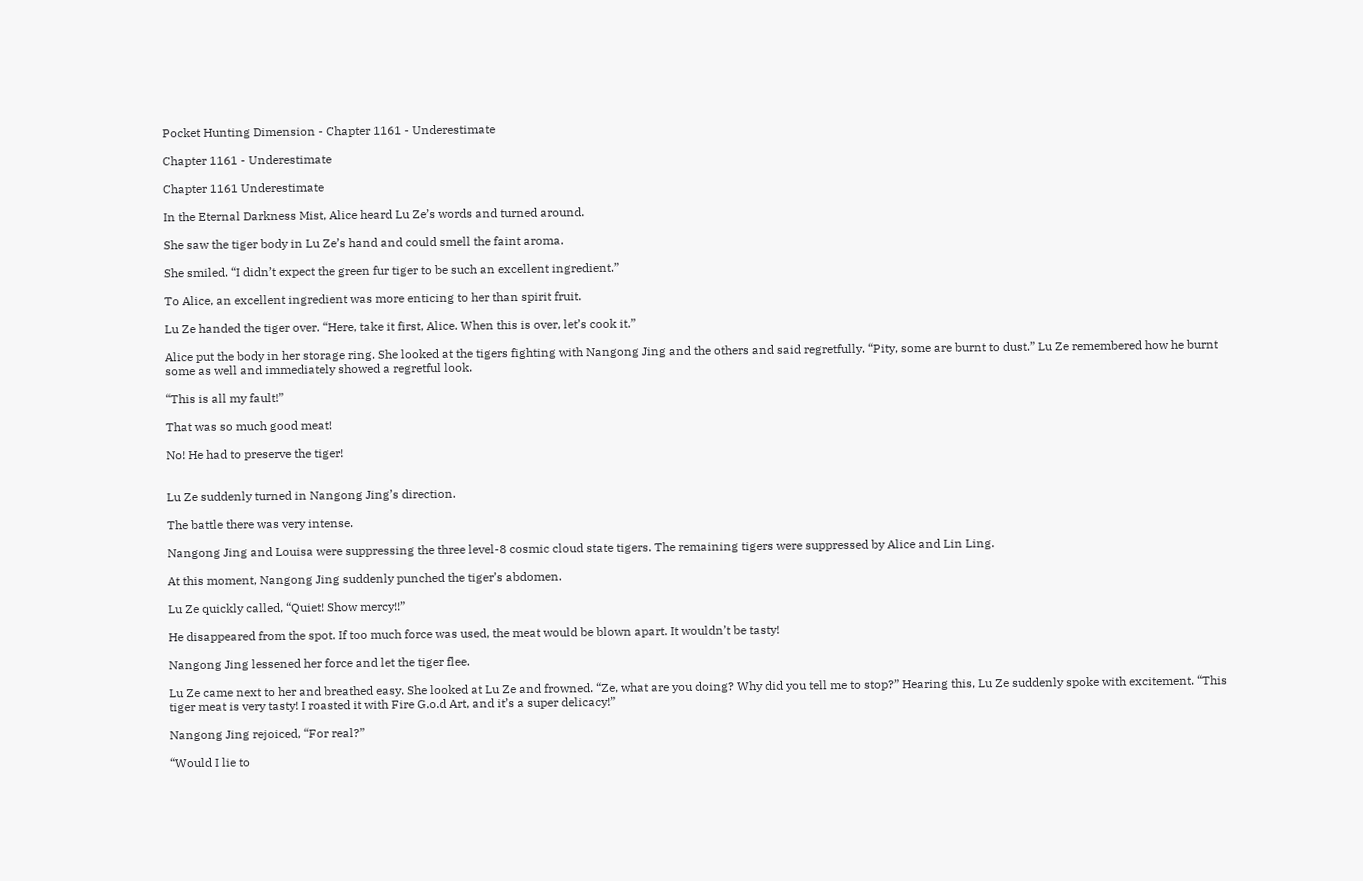Pocket Hunting Dimension - Chapter 1161 - Underestimate

Chapter 1161 - Underestimate

Chapter 1161 Underestimate

In the Eternal Darkness Mist, Alice heard Lu Ze’s words and turned around.

She saw the tiger body in Lu Ze’s hand and could smell the faint aroma.

She smiled. “I didn’t expect the green fur tiger to be such an excellent ingredient.”

To Alice, an excellent ingredient was more enticing to her than spirit fruit.

Lu Ze handed the tiger over. “Here, take it first, Alice. When this is over, let’s cook it.”

Alice put the body in her storage ring. She looked at the tigers fighting with Nangong Jing and the others and said regretfully. “Pity, some are burnt to dust.” Lu Ze remembered how he burnt some as well and immediately showed a regretful look.

“This is all my fault!”

That was so much good meat!

No! He had to preserve the tiger!


Lu Ze suddenly turned in Nangong Jing’s direction.

The battle there was very intense.

Nangong Jing and Louisa were suppressing the three level-8 cosmic cloud state tigers. The remaining tigers were suppressed by Alice and Lin Ling.

At this moment, Nangong Jing suddenly punched the tiger’s abdomen.

Lu Ze quickly called, “Quiet! Show mercy!!”

He disappeared from the spot. If too much force was used, the meat would be blown apart. It wouldn’t be tasty!

Nangong Jing lessened her force and let the tiger flee.

Lu Ze came next to her and breathed easy. She looked at Lu Ze and frowned. “Ze, what are you doing? Why did you tell me to stop?” Hearing this, Lu Ze suddenly spoke with excitement. “This tiger meat is very tasty! I roasted it with Fire G.o.d Art, and it’s a super delicacy!”

Nangong Jing rejoiced, “For real?”

“Would I lie to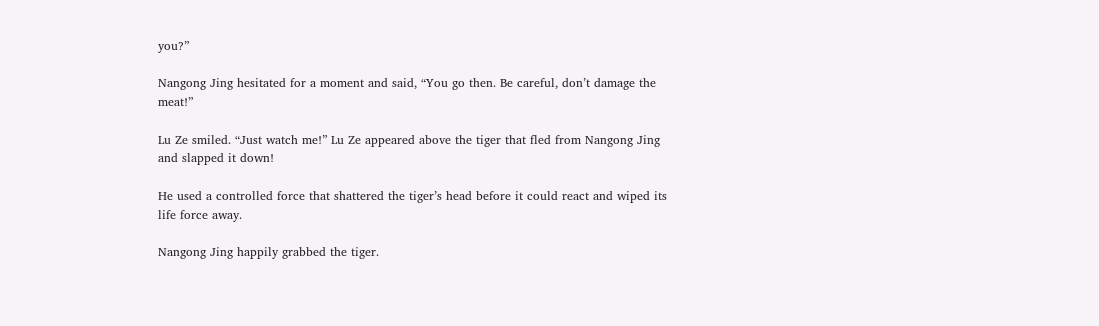you?”

Nangong Jing hesitated for a moment and said, “You go then. Be careful, don’t damage the meat!”

Lu Ze smiled. “Just watch me!” Lu Ze appeared above the tiger that fled from Nangong Jing and slapped it down!

He used a controlled force that shattered the tiger’s head before it could react and wiped its life force away.

Nangong Jing happily grabbed the tiger.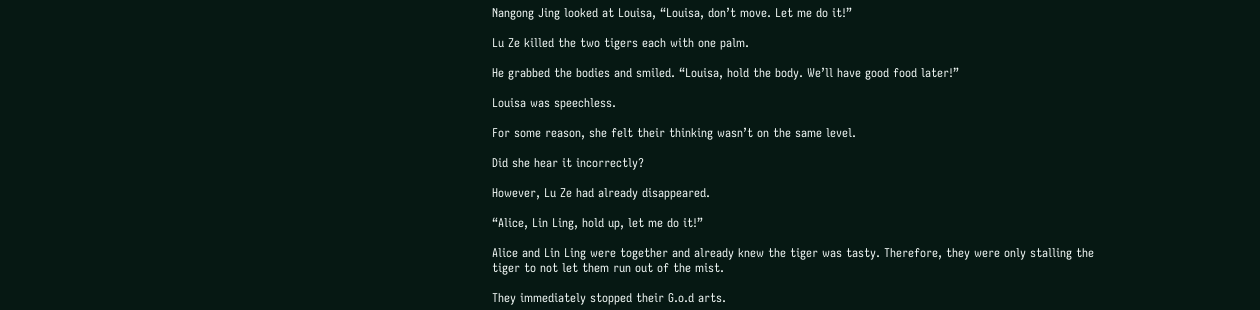Nangong Jing looked at Louisa, “Louisa, don’t move. Let me do it!”

Lu Ze killed the two tigers each with one palm.

He grabbed the bodies and smiled. “Louisa, hold the body. We’ll have good food later!”

Louisa was speechless.

For some reason, she felt their thinking wasn’t on the same level.

Did she hear it incorrectly?

However, Lu Ze had already disappeared.

“Alice, Lin Ling, hold up, let me do it!”

Alice and Lin Ling were together and already knew the tiger was tasty. Therefore, they were only stalling the tiger to not let them run out of the mist.

They immediately stopped their G.o.d arts.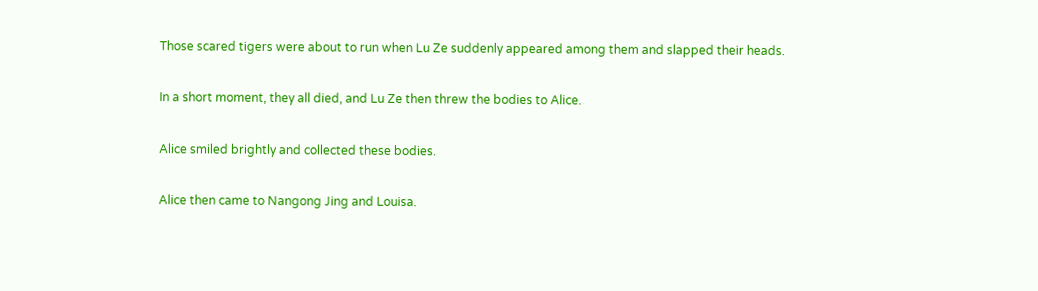Those scared tigers were about to run when Lu Ze suddenly appeared among them and slapped their heads.

In a short moment, they all died, and Lu Ze then threw the bodies to Alice.

Alice smiled brightly and collected these bodies.

Alice then came to Nangong Jing and Louisa.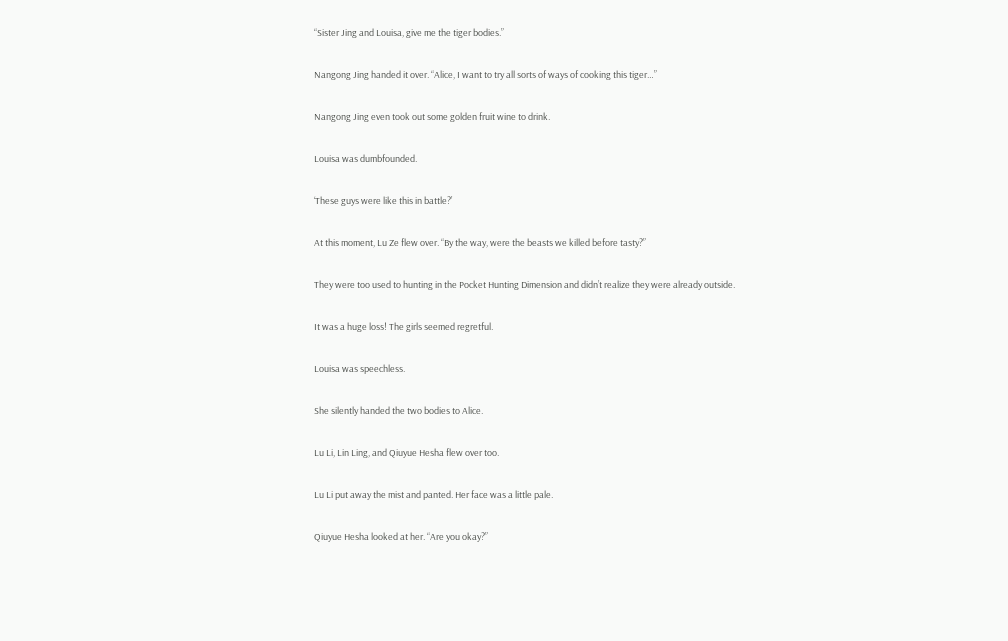“Sister Jing and Louisa, give me the tiger bodies.”

Nangong Jing handed it over. “Alice, I want to try all sorts of ways of cooking this tiger…”

Nangong Jing even took out some golden fruit wine to drink.

Louisa was dumbfounded.

‘These guys were like this in battle?’

At this moment, Lu Ze flew over. “By the way, were the beasts we killed before tasty?”

They were too used to hunting in the Pocket Hunting Dimension and didn’t realize they were already outside.

It was a huge loss! The girls seemed regretful.

Louisa was speechless.

She silently handed the two bodies to Alice.

Lu Li, Lin Ling, and Qiuyue Hesha flew over too.

Lu Li put away the mist and panted. Her face was a little pale.

Qiuyue Hesha looked at her. “Are you okay?”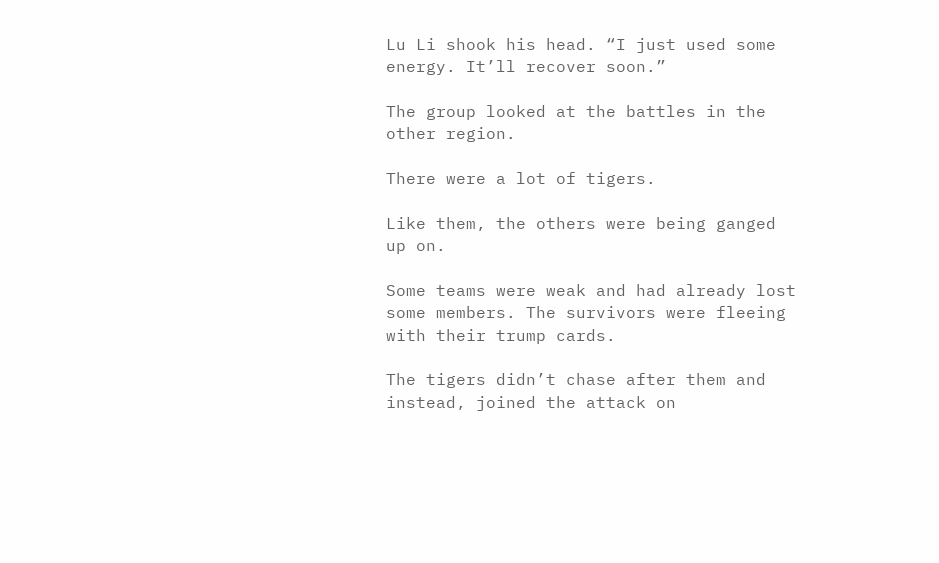Lu Li shook his head. “I just used some energy. It’ll recover soon.”

The group looked at the battles in the other region.

There were a lot of tigers.

Like them, the others were being ganged up on.

Some teams were weak and had already lost some members. The survivors were fleeing with their trump cards.

The tigers didn’t chase after them and instead, joined the attack on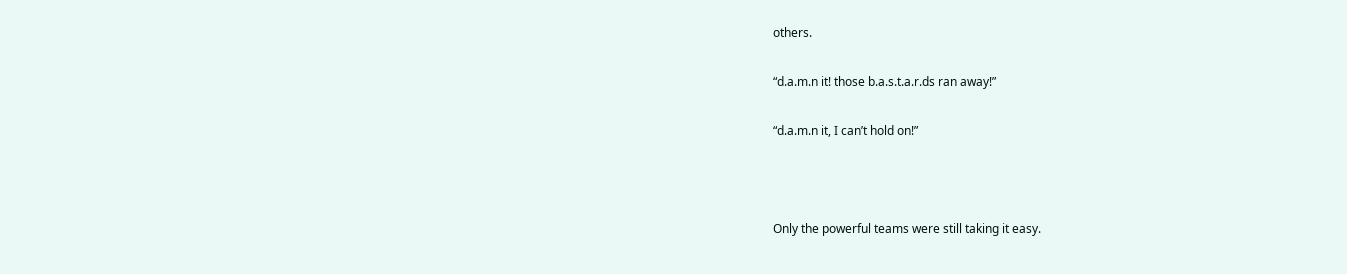others.

“d.a.m.n it! those b.a.s.t.a.r.ds ran away!”

“d.a.m.n it, I can’t hold on!”



Only the powerful teams were still taking it easy.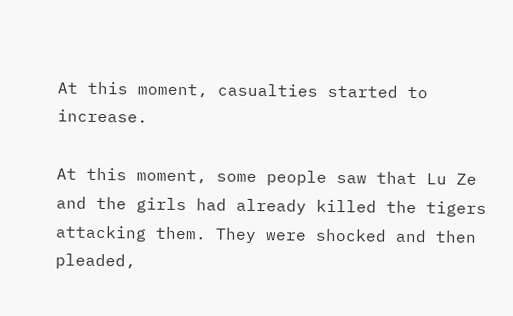At this moment, casualties started to increase.

At this moment, some people saw that Lu Ze and the girls had already killed the tigers attacking them. They were shocked and then pleaded,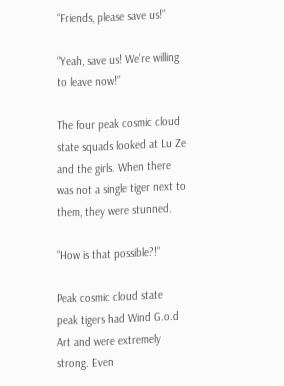“Friends, please save us!”

“Yeah, save us! We’re willing to leave now!”

The four peak cosmic cloud state squads looked at Lu Ze and the girls. When there was not a single tiger next to them, they were stunned.

“How is that possible?!”

Peak cosmic cloud state peak tigers had Wind G.o.d Art and were extremely strong. Even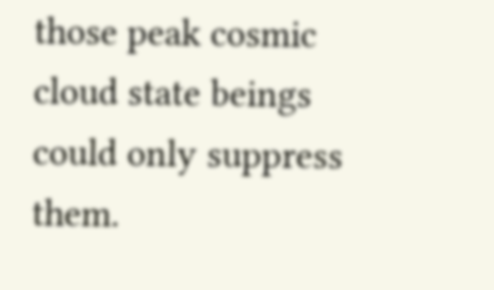those peak cosmic cloud state beings could only suppress them.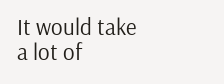It would take a lot of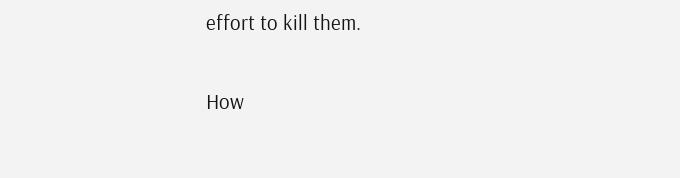effort to kill them.

How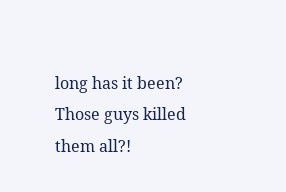long has it been? Those guys killed them all?!